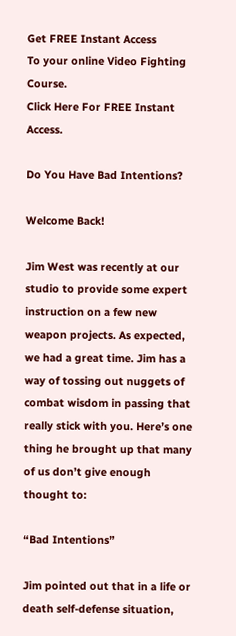Get FREE Instant Access
To your online Video Fighting Course.
Click Here For FREE Instant Access.

Do You Have Bad Intentions?

Welcome Back!

Jim West was recently at our studio to provide some expert instruction on a few new weapon projects. As expected, we had a great time. Jim has a way of tossing out nuggets of combat wisdom in passing that really stick with you. Here’s one thing he brought up that many of us don’t give enough thought to:

“Bad Intentions”

Jim pointed out that in a life or death self-defense situation,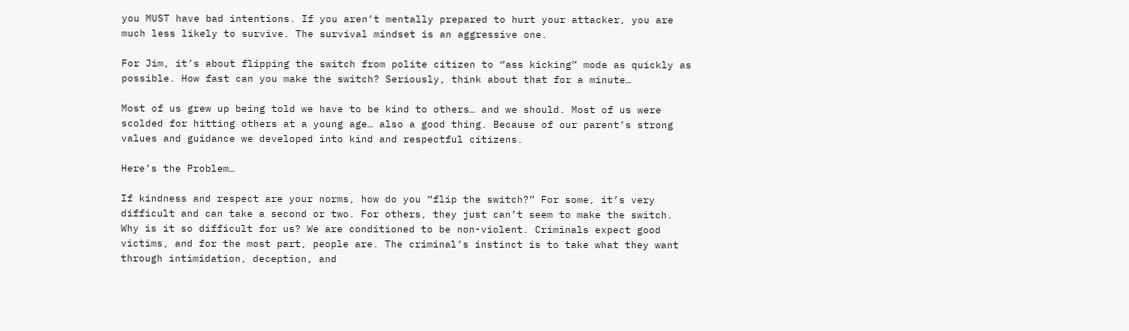you MUST have bad intentions. If you aren’t mentally prepared to hurt your attacker, you are much less likely to survive. The survival mindset is an aggressive one.

For Jim, it’s about flipping the switch from polite citizen to “ass kicking” mode as quickly as possible. How fast can you make the switch? Seriously, think about that for a minute…

Most of us grew up being told we have to be kind to others… and we should. Most of us were scolded for hitting others at a young age… also a good thing. Because of our parent’s strong values and guidance we developed into kind and respectful citizens.

Here’s the Problem…

If kindness and respect are your norms, how do you “flip the switch?” For some, it’s very difficult and can take a second or two. For others, they just can’t seem to make the switch. Why is it so difficult for us? We are conditioned to be non-violent. Criminals expect good victims, and for the most part, people are. The criminal’s instinct is to take what they want through intimidation, deception, and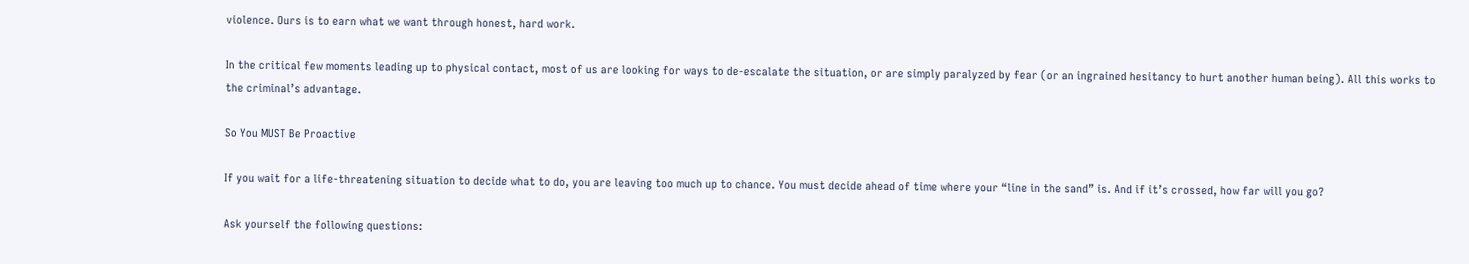violence. Ours is to earn what we want through honest, hard work.

In the critical few moments leading up to physical contact, most of us are looking for ways to de-escalate the situation, or are simply paralyzed by fear (or an ingrained hesitancy to hurt another human being). All this works to the criminal’s advantage.

So You MUST Be Proactive

If you wait for a life-threatening situation to decide what to do, you are leaving too much up to chance. You must decide ahead of time where your “line in the sand” is. And if it’s crossed, how far will you go?

Ask yourself the following questions: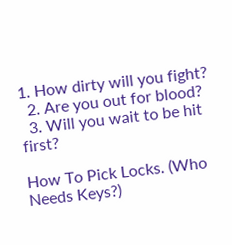1. How dirty will you fight?
  2. Are you out for blood?
  3. Will you wait to be hit first?

How To Pick Locks. (Who Needs Keys?)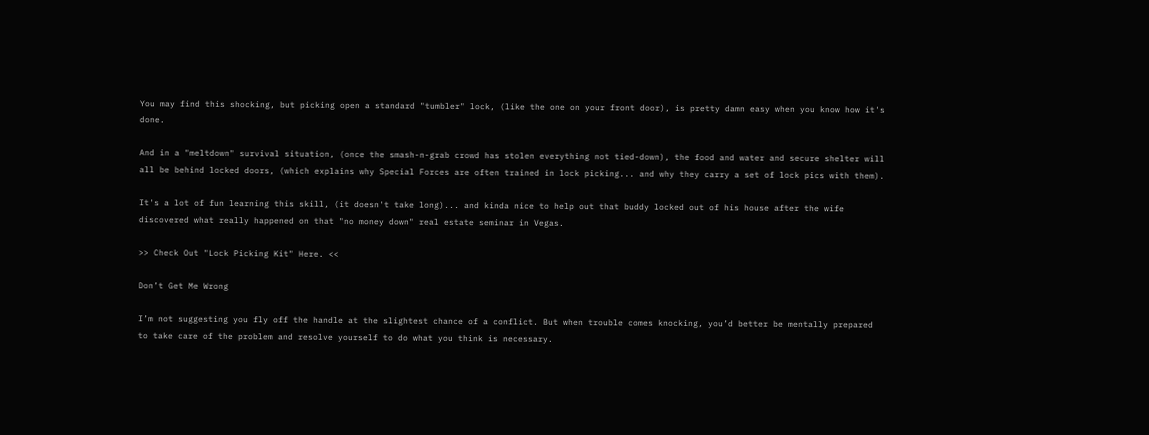You may find this shocking, but picking open a standard "tumbler" lock, (like the one on your front door), is pretty damn easy when you know how it's done.

And in a "meltdown" survival situation, (once the smash-n-grab crowd has stolen everything not tied-down), the food and water and secure shelter will all be behind locked doors, (which explains why Special Forces are often trained in lock picking... and why they carry a set of lock pics with them).

It's a lot of fun learning this skill, (it doesn't take long)... and kinda nice to help out that buddy locked out of his house after the wife discovered what really happened on that "no money down" real estate seminar in Vegas.

>> Check Out "Lock Picking Kit" Here. <<

Don’t Get Me Wrong

I’m not suggesting you fly off the handle at the slightest chance of a conflict. But when trouble comes knocking, you’d better be mentally prepared to take care of the problem and resolve yourself to do what you think is necessary.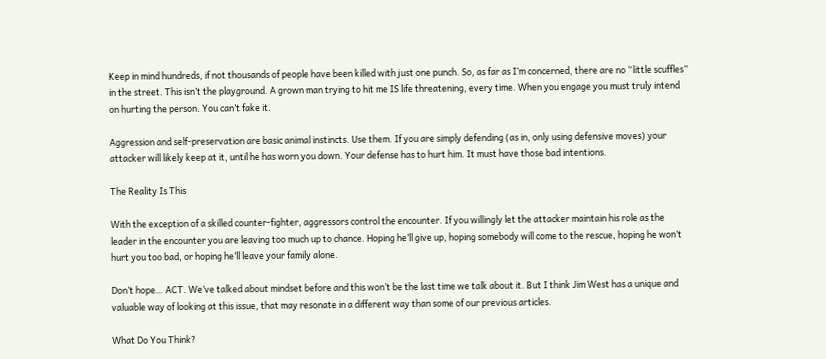Keep in mind hundreds, if not thousands of people have been killed with just one punch. So, as far as I’m concerned, there are no “little scuffles” in the street. This isn’t the playground. A grown man trying to hit me IS life threatening, every time. When you engage you must truly intend on hurting the person. You can’t fake it.

Aggression and self-preservation are basic animal instincts. Use them. If you are simply defending (as in, only using defensive moves) your attacker will likely keep at it, until he has worn you down. Your defense has to hurt him. It must have those bad intentions.

The Reality Is This

With the exception of a skilled counter-fighter, aggressors control the encounter. If you willingly let the attacker maintain his role as the leader in the encounter you are leaving too much up to chance. Hoping he’ll give up, hoping somebody will come to the rescue, hoping he won’t hurt you too bad, or hoping he’ll leave your family alone.

Don’t hope… ACT. We’ve talked about mindset before and this won’t be the last time we talk about it. But I think Jim West has a unique and valuable way of looking at this issue, that may resonate in a different way than some of our previous articles.

What Do You Think?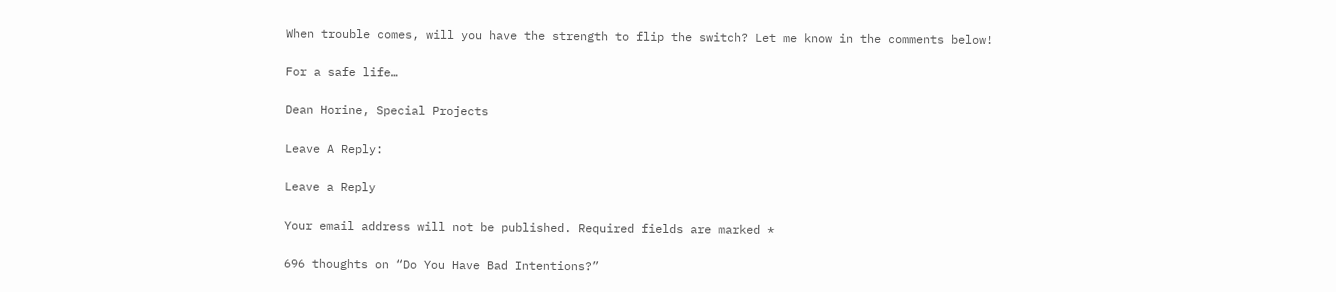When trouble comes, will you have the strength to flip the switch? Let me know in the comments below!

For a safe life…

Dean Horine, Special Projects

Leave A Reply:

Leave a Reply

Your email address will not be published. Required fields are marked *

696 thoughts on “Do You Have Bad Intentions?”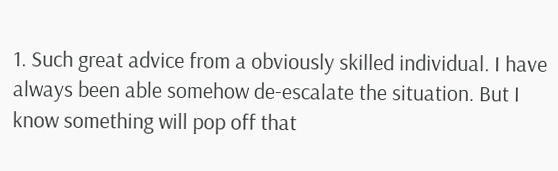1. Such great advice from a obviously skilled individual. I have always been able somehow de-escalate the situation. But I know something will pop off that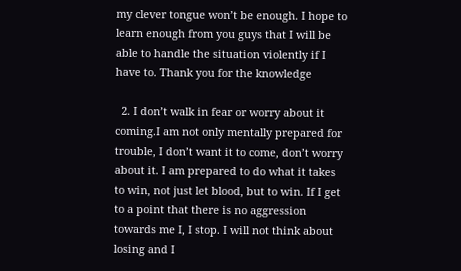my clever tongue won’t be enough. I hope to learn enough from you guys that I will be able to handle the situation violently if I have to. Thank you for the knowledge

  2. I don’t walk in fear or worry about it coming.I am not only mentally prepared for trouble, I don’t want it to come, don’t worry about it. I am prepared to do what it takes to win, not just let blood, but to win. If I get to a point that there is no aggression towards me I, I stop. I will not think about losing and I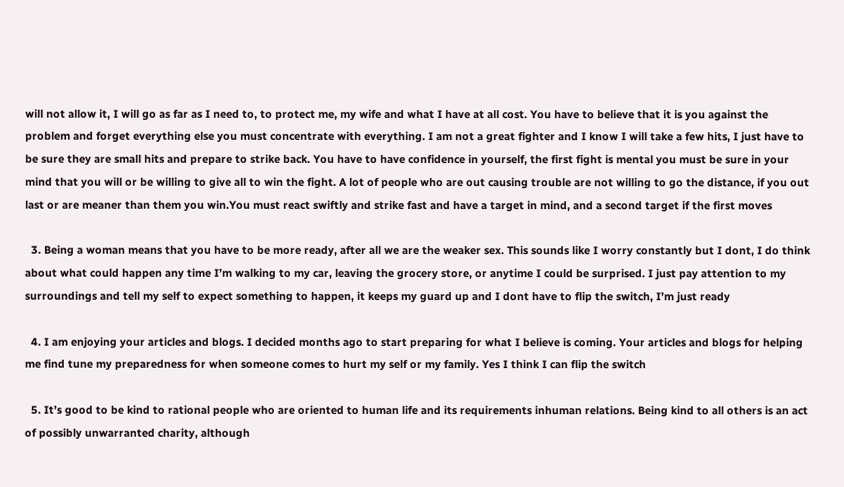will not allow it, I will go as far as I need to, to protect me, my wife and what I have at all cost. You have to believe that it is you against the problem and forget everything else you must concentrate with everything. I am not a great fighter and I know I will take a few hits, I just have to be sure they are small hits and prepare to strike back. You have to have confidence in yourself, the first fight is mental you must be sure in your mind that you will or be willing to give all to win the fight. A lot of people who are out causing trouble are not willing to go the distance, if you out last or are meaner than them you win.You must react swiftly and strike fast and have a target in mind, and a second target if the first moves

  3. Being a woman means that you have to be more ready, after all we are the weaker sex. This sounds like I worry constantly but I dont, I do think about what could happen any time I’m walking to my car, leaving the grocery store, or anytime I could be surprised. I just pay attention to my surroundings and tell my self to expect something to happen, it keeps my guard up and I dont have to flip the switch, I’m just ready

  4. I am enjoying your articles and blogs. I decided months ago to start preparing for what I believe is coming. Your articles and blogs for helping me find tune my preparedness for when someone comes to hurt my self or my family. Yes I think I can flip the switch

  5. It’s good to be kind to rational people who are oriented to human life and its requirements inhuman relations. Being kind to all others is an act of possibly unwarranted charity, although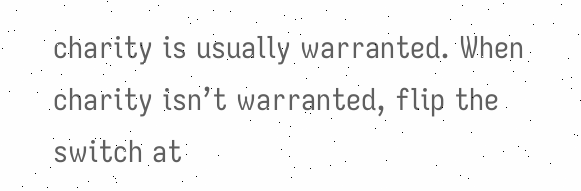charity is usually warranted. When charity isn’t warranted, flip the switch at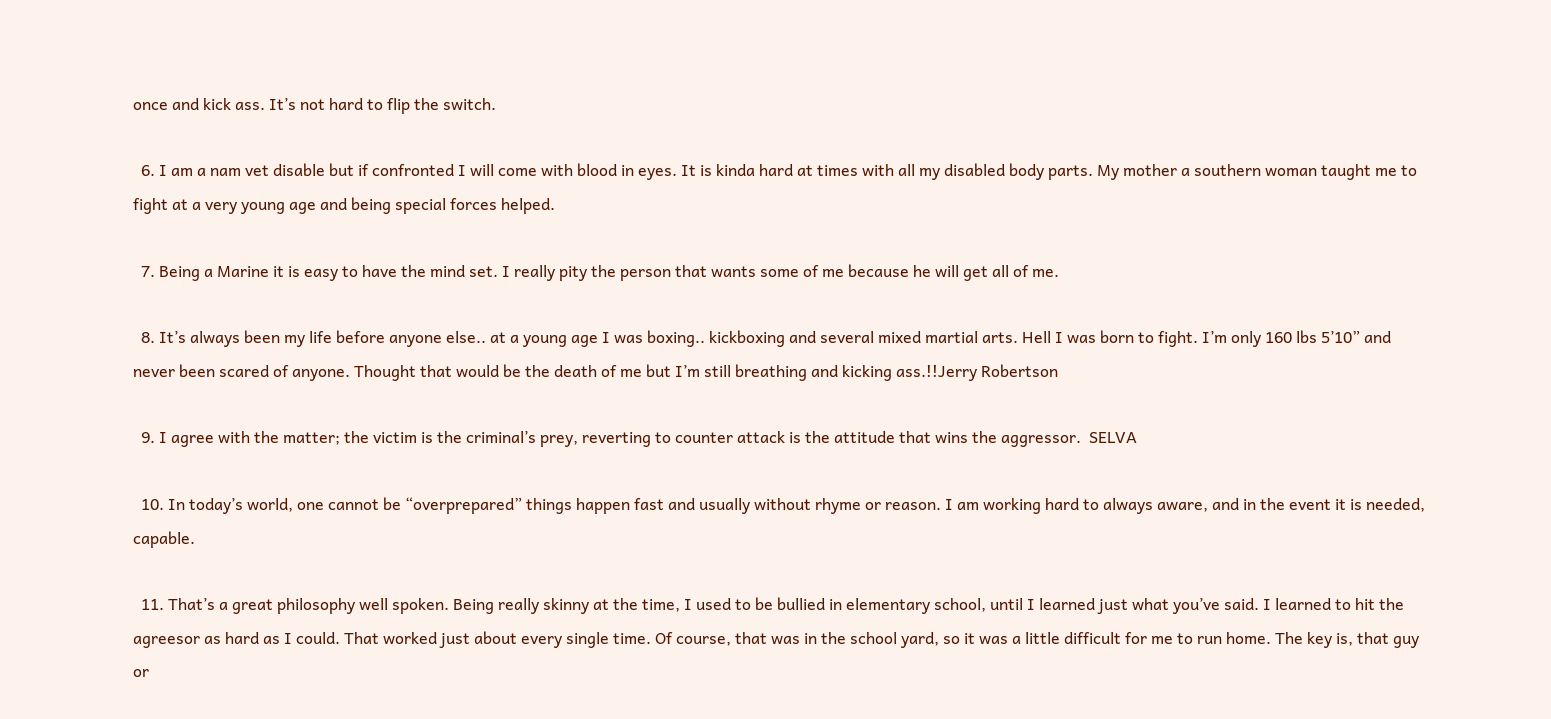once and kick ass. It’s not hard to flip the switch.

  6. I am a nam vet disable but if confronted I will come with blood in eyes. It is kinda hard at times with all my disabled body parts. My mother a southern woman taught me to fight at a very young age and being special forces helped.

  7. Being a Marine it is easy to have the mind set. I really pity the person that wants some of me because he will get all of me.

  8. It’s always been my life before anyone else.. at a young age I was boxing.. kickboxing and several mixed martial arts. Hell I was born to fight. I’m only 160 lbs 5’10” and never been scared of anyone. Thought that would be the death of me but I’m still breathing and kicking ass.!!Jerry Robertson

  9. I agree with the matter; the victim is the criminal’s prey, reverting to counter attack is the attitude that wins the aggressor.  SELVA

  10. In today’s world, one cannot be “overprepared” things happen fast and usually without rhyme or reason. I am working hard to always aware, and in the event it is needed, capable.

  11. That’s a great philosophy well spoken. Being really skinny at the time, I used to be bullied in elementary school, until I learned just what you’ve said. I learned to hit the agreesor as hard as I could. That worked just about every single time. Of course, that was in the school yard, so it was a little difficult for me to run home. The key is, that guy or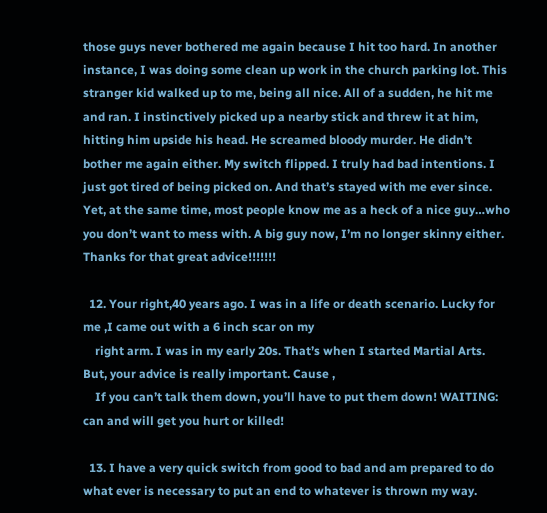those guys never bothered me again because I hit too hard. In another instance, I was doing some clean up work in the church parking lot. This stranger kid walked up to me, being all nice. All of a sudden, he hit me and ran. I instinctively picked up a nearby stick and threw it at him, hitting him upside his head. He screamed bloody murder. He didn’t bother me again either. My switch flipped. I truly had bad intentions. I just got tired of being picked on. And that’s stayed with me ever since. Yet, at the same time, most people know me as a heck of a nice guy…who you don’t want to mess with. A big guy now, I’m no longer skinny either. Thanks for that great advice!!!!!!!

  12. Your right,40 years ago. I was in a life or death scenario. Lucky for me ,I came out with a 6 inch scar on my
    right arm. I was in my early 20s. That’s when I started Martial Arts. But, your advice is really important. Cause ,
    If you can’t talk them down, you’ll have to put them down! WAITING: can and will get you hurt or killed!

  13. I have a very quick switch from good to bad and am prepared to do what ever is necessary to put an end to whatever is thrown my way.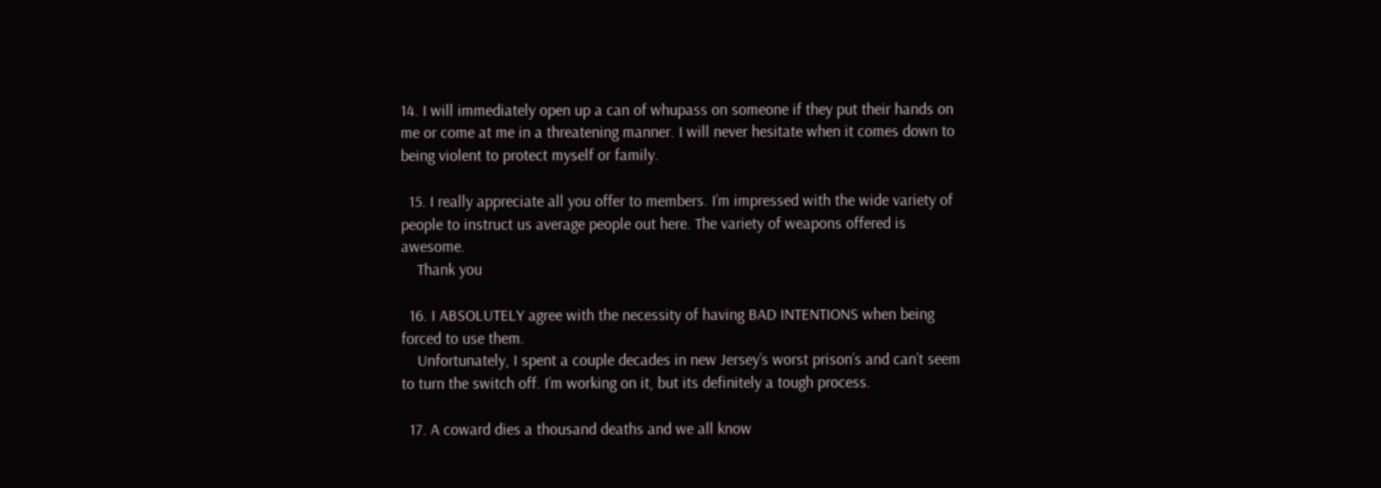14. I will immediately open up a can of whupass on someone if they put their hands on me or come at me in a threatening manner. I will never hesitate when it comes down to being violent to protect myself or family.

  15. I really appreciate all you offer to members. I’m impressed with the wide variety of people to instruct us average people out here. The variety of weapons offered is awesome.
    Thank you

  16. I ABSOLUTELY agree with the necessity of having BAD INTENTIONS when being forced to use them.
    Unfortunately, I spent a couple decades in new Jersey’s worst prison’s and can’t seem to turn the switch off. I’m working on it, but its definitely a tough process.

  17. A coward dies a thousand deaths and we all know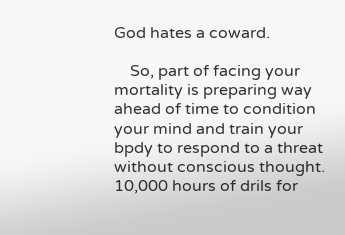God hates a coward.

    So, part of facing your mortality is preparing way ahead of time to condition your mind and train your bpdy to respond to a threat without conscious thought. 10,000 hours of drils for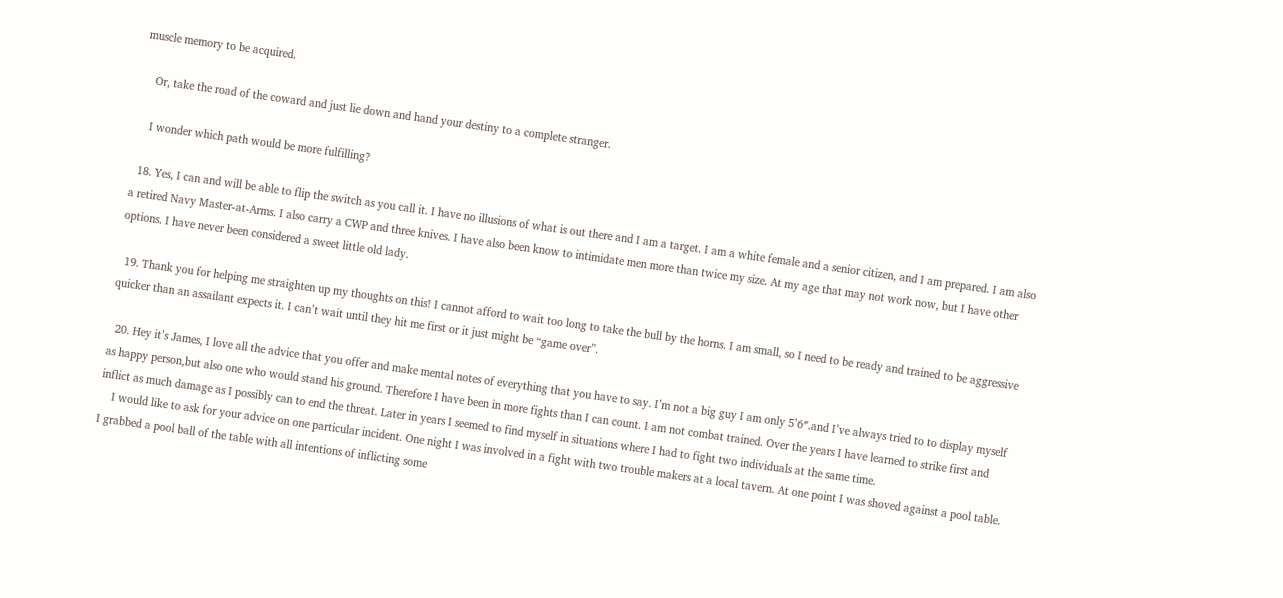muscle memory to be acquired.

    Or, take the road of the coward and just lie down and hand your destiny to a complete stranger.

    I wonder which path would be more fulfilling?

  18. Yes, I can and will be able to flip the switch as you call it. I have no illusions of what is out there and I am a target. I am a white female and a senior citizen, and I am prepared. I am also a retired Navy Master-at-Arms. I also carry a CWP and three knives. I have also been know to intimidate men more than twice my size. At my age that may not work now, but I have other options. I have never been considered a sweet little old lady.

  19. Thank you for helping me straighten up my thoughts on this! I cannot afford to wait too long to take the bull by the horns. I am small, so I need to be ready and trained to be aggressive quicker than an assailant expects it. I can’t wait until they hit me first or it just might be “game over”.

  20. Hey it’s James, I love all the advice that you offer and make mental notes of everything that you have to say. I’m not a big guy I am only 5’6″.and I’ve always tried to to display myself as happy person,but also one who would stand his ground. Therefore I have been in more fights than I can count. I am not combat trained. Over the years I have learned to strike first and inflict as much damage as I possibly can to end the threat. Later in years I seemed to find myself in situations where I had to fight two individuals at the same time.
    I would like to ask for your advice on one particular incident. One night I was involved in a fight with two trouble makers at a local tavern. At one point I was shoved against a pool table. I grabbed a pool ball of the table with all intentions of inflicting some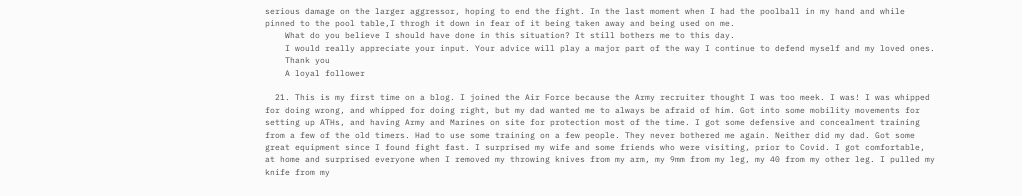serious damage on the larger aggressor, hoping to end the fight. In the last moment when I had the poolball in my hand and while pinned to the pool table,I throgh it down in fear of it being taken away and being used on me.
    What do you believe I should have done in this situation? It still bothers me to this day.
    I would really appreciate your input. Your advice will play a major part of the way I continue to defend myself and my loved ones.
    Thank you
    A loyal follower

  21. This is my first time on a blog. I joined the Air Force because the Army recruiter thought I was too meek. I was! I was whipped for doing wrong, and whipped for doing right, but my dad wanted me to always be afraid of him. Got into some mobility movements for setting up ATHs, and having Army and Marines on site for protection most of the time. I got some defensive and concealment training from a few of the old timers. Had to use some training on a few people. They never bothered me again. Neither did my dad. Got some great equipment since I found fight fast. I surprised my wife and some friends who were visiting, prior to Covid. I got comfortable, at home and surprised everyone when I removed my throwing knives from my arm, my 9mm from my leg, my 40 from my other leg. I pulled my knife from my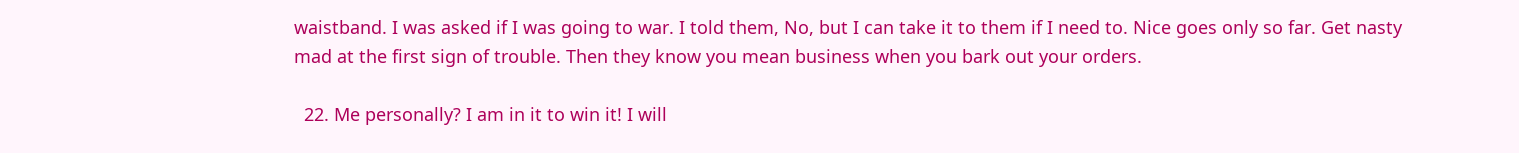waistband. I was asked if I was going to war. I told them, No, but I can take it to them if I need to. Nice goes only so far. Get nasty mad at the first sign of trouble. Then they know you mean business when you bark out your orders.

  22. Me personally? I am in it to win it! I will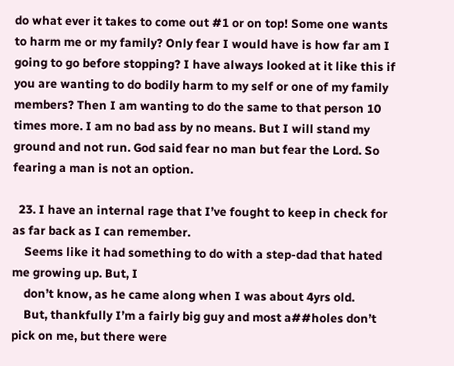do what ever it takes to come out #1 or on top! Some one wants to harm me or my family? Only fear I would have is how far am I going to go before stopping? I have always looked at it like this if you are wanting to do bodily harm to my self or one of my family members? Then I am wanting to do the same to that person 10 times more. I am no bad ass by no means. But I will stand my ground and not run. God said fear no man but fear the Lord. So fearing a man is not an option.

  23. I have an internal rage that I’ve fought to keep in check for as far back as I can remember.
    Seems like it had something to do with a step-dad that hated me growing up. But, I
    don’t know, as he came along when I was about 4yrs old.
    But, thankfully I’m a fairly big guy and most a##holes don’t pick on me, but there were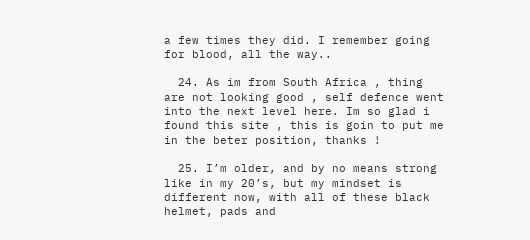a few times they did. I remember going for blood, all the way..

  24. As im from South Africa , thing are not looking good , self defence went into the next level here. Im so glad i found this site , this is goin to put me in the beter position, thanks !

  25. I’m older, and by no means strong like in my 20’s, but my mindset is different now, with all of these black helmet, pads and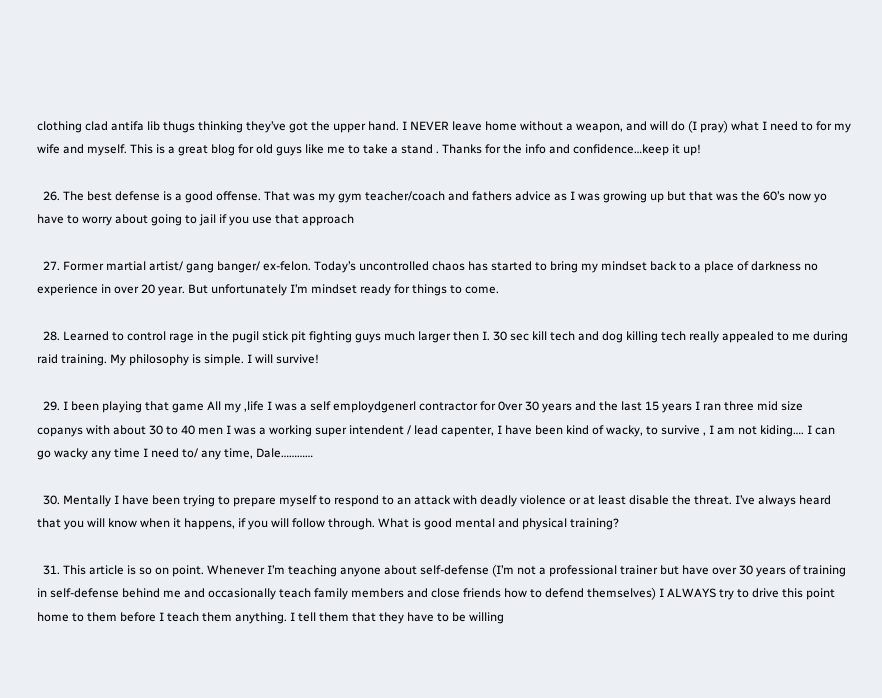clothing clad antifa lib thugs thinking they’ve got the upper hand. I NEVER leave home without a weapon, and will do (I pray) what I need to for my wife and myself. This is a great blog for old guys like me to take a stand . Thanks for the info and confidence…keep it up!

  26. The best defense is a good offense. That was my gym teacher/coach and fathers advice as I was growing up but that was the 60’s now yo have to worry about going to jail if you use that approach

  27. Former martial artist/ gang banger/ ex-felon. Today’s uncontrolled chaos has started to bring my mindset back to a place of darkness no experience in over 20 year. But unfortunately I’m mindset ready for things to come.

  28. Learned to control rage in the pugil stick pit fighting guys much larger then I. 30 sec kill tech and dog killing tech really appealed to me during raid training. My philosophy is simple. I will survive!

  29. I been playing that game All my ,life I was a self employdgenerl contractor for 0ver 30 years and the last 15 years I ran three mid size copanys with about 30 to 40 men I was a working super intendent / lead capenter, I have been kind of wacky, to survive , I am not kiding…. I can go wacky any time I need to/ any time, Dale…………

  30. Mentally I have been trying to prepare myself to respond to an attack with deadly violence or at least disable the threat. I’ve always heard that you will know when it happens, if you will follow through. What is good mental and physical training?

  31. This article is so on point. Whenever I’m teaching anyone about self-defense (I’m not a professional trainer but have over 30 years of training in self-defense behind me and occasionally teach family members and close friends how to defend themselves) I ALWAYS try to drive this point home to them before I teach them anything. I tell them that they have to be willing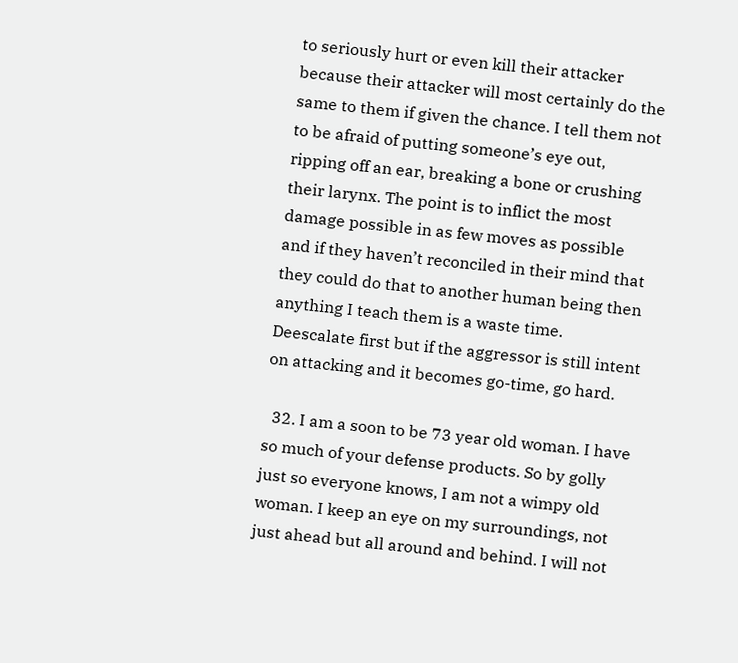to seriously hurt or even kill their attacker because their attacker will most certainly do the same to them if given the chance. I tell them not to be afraid of putting someone’s eye out, ripping off an ear, breaking a bone or crushing their larynx. The point is to inflict the most damage possible in as few moves as possible and if they haven’t reconciled in their mind that they could do that to another human being then anything I teach them is a waste time. Deescalate first but if the aggressor is still intent on attacking and it becomes go-time, go hard.

  32. I am a soon to be 73 year old woman. I have so much of your defense products. So by golly just so everyone knows, I am not a wimpy old woman. I keep an eye on my surroundings, not just ahead but all around and behind. I will not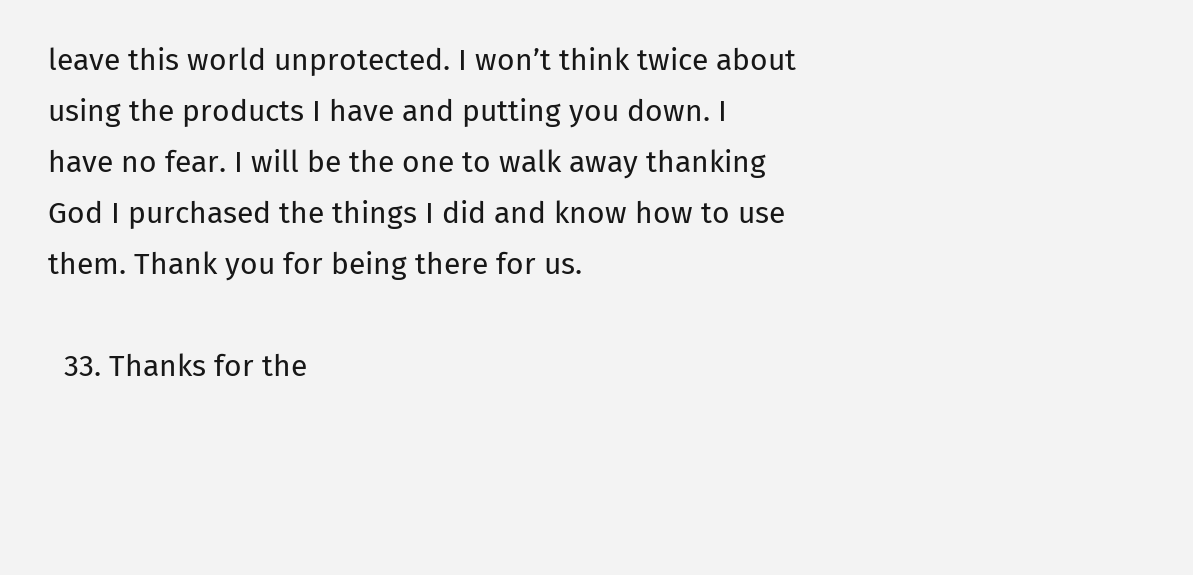leave this world unprotected. I won’t think twice about using the products I have and putting you down. I have no fear. I will be the one to walk away thanking God I purchased the things I did and know how to use them. Thank you for being there for us.

  33. Thanks for the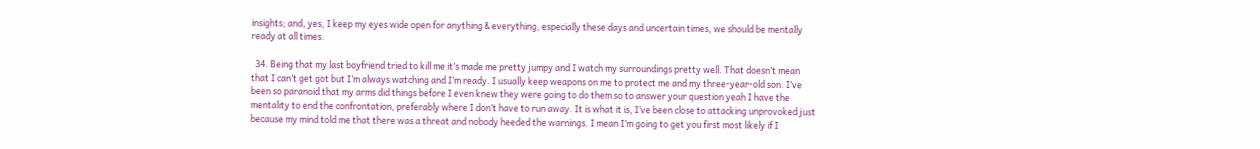insights; and, yes, I keep my eyes wide open for anything & everything, especially these days and uncertain times, we should be mentally ready at all times.

  34. Being that my last boyfriend tried to kill me it’s made me pretty jumpy and I watch my surroundings pretty well. That doesn’t mean that I can’t get got but I’m always watching and I’m ready. I usually keep weapons on me to protect me and my three-year-old son. I’ve been so paranoid that my arms did things before I even knew they were going to do them so to answer your question yeah I have the mentality to end the confrontation, preferably where I don’t have to run away. It is what it is, I’ve been close to attacking unprovoked just because my mind told me that there was a threat and nobody heeded the warnings. I mean I’m going to get you first most likely if I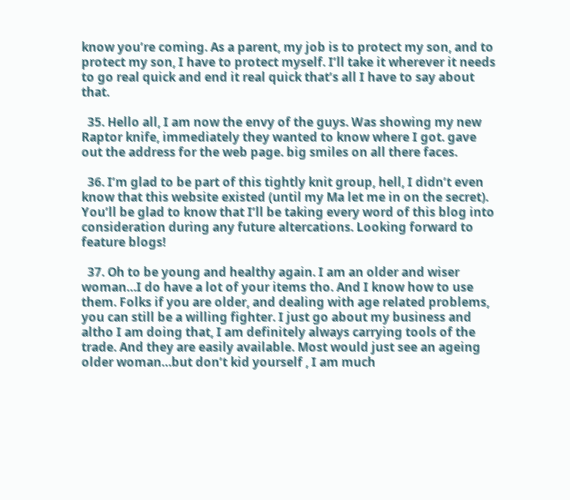know you’re coming. As a parent, my job is to protect my son, and to protect my son, I have to protect myself. I’ll take it wherever it needs to go real quick and end it real quick that’s all I have to say about that.

  35. Hello all, I am now the envy of the guys. Was showing my new Raptor knife, immediately they wanted to know where I got. gave out the address for the web page. big smiles on all there faces.

  36. I’m glad to be part of this tightly knit group, hell, I didn’t even know that this website existed (until my Ma let me in on the secret). You’ll be glad to know that I’ll be taking every word of this blog into consideration during any future altercations. Looking forward to feature blogs!

  37. Oh to be young and healthy again. I am an older and wiser woman…I do have a lot of your items tho. And I know how to use them. Folks if you are older, and dealing with age related problems, you can still be a willing fighter. I just go about my business and altho I am doing that, I am definitely always carrying tools of the trade. And they are easily available. Most would just see an ageing older woman…but don’t kid yourself , I am much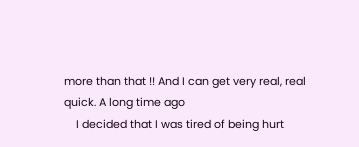more than that !! And I can get very real, real quick. A long time ago
    I decided that I was tired of being hurt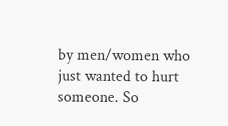by men/women who just wanted to hurt someone. So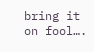bring it on fool….